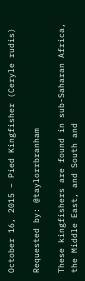October 16, 2015 – Pied Kingfisher (Ceryle rudis)

Requested by: @taylorrbranham

These kingfishers are found in sub-Saharan Africa, the Middle East, and South and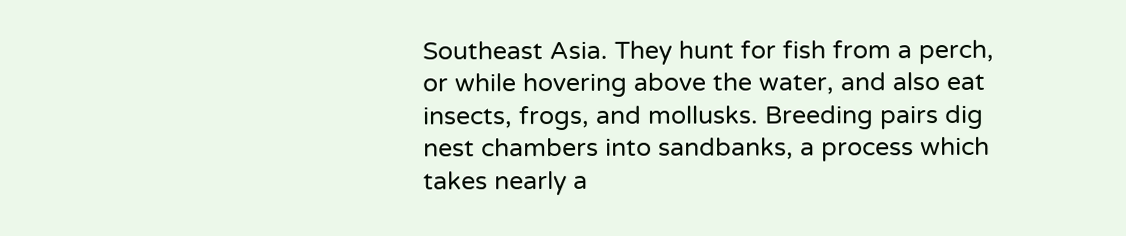Southeast Asia. They hunt for fish from a perch, or while hovering above the water, and also eat insects, frogs, and mollusks. Breeding pairs dig nest chambers into sandbanks, a process which takes nearly a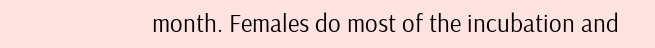month. Females do most of the incubation and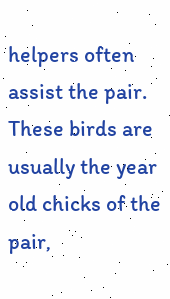helpers often assist the pair. These birds are usually the year old chicks of the pair,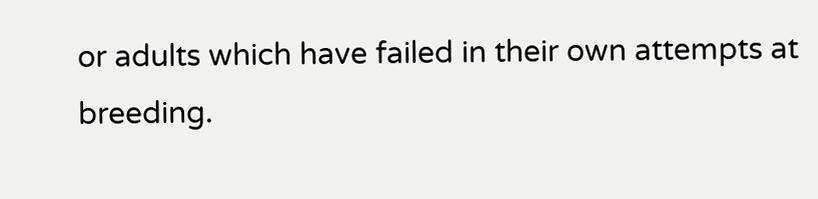or adults which have failed in their own attempts at breeding.